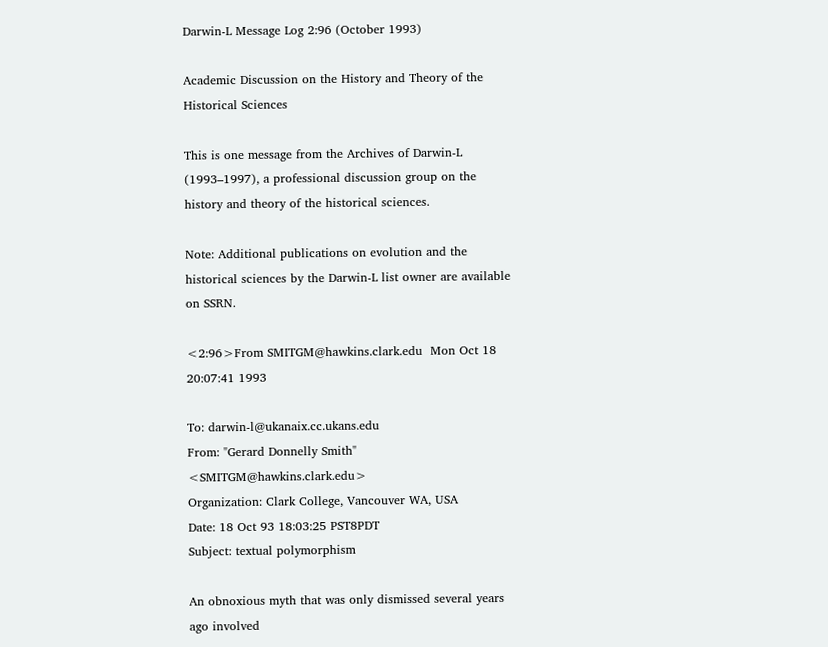Darwin-L Message Log 2:96 (October 1993)

Academic Discussion on the History and Theory of the Historical Sciences

This is one message from the Archives of Darwin-L (1993–1997), a professional discussion group on the history and theory of the historical sciences.

Note: Additional publications on evolution and the historical sciences by the Darwin-L list owner are available on SSRN.

<2:96>From SMITGM@hawkins.clark.edu  Mon Oct 18 20:07:41 1993

To: darwin-l@ukanaix.cc.ukans.edu
From: "Gerard Donnelly Smith"  <SMITGM@hawkins.clark.edu>
Organization: Clark College, Vancouver WA, USA
Date: 18 Oct 93 18:03:25 PST8PDT
Subject: textual polymorphism

An obnoxious myth that was only dismissed several years ago involved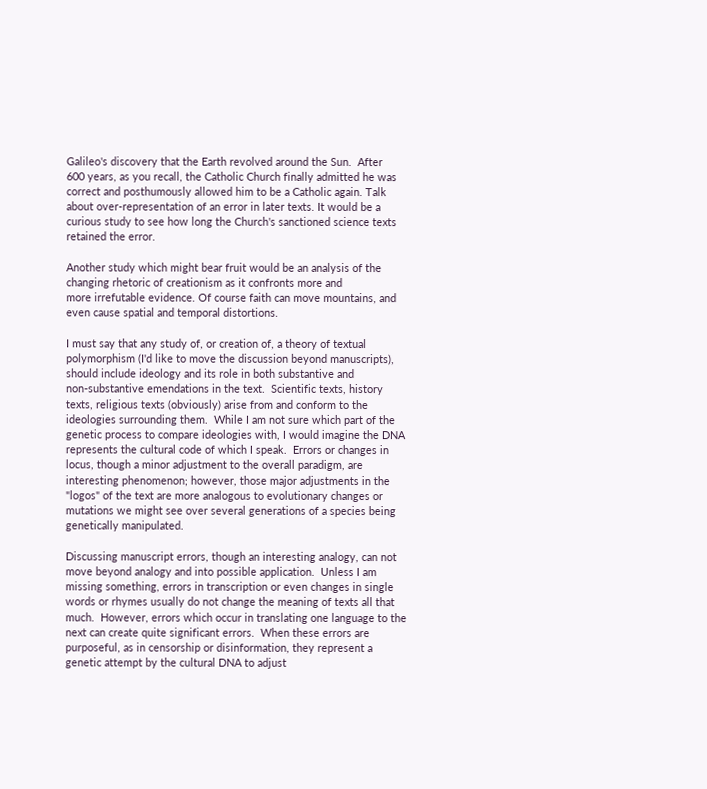Galileo's discovery that the Earth revolved around the Sun.  After
600 years, as you recall, the Catholic Church finally admitted he was
correct and posthumously allowed him to be a Catholic again. Talk
about over-representation of an error in later texts. It would be a
curious study to see how long the Church's sanctioned science texts
retained the error.

Another study which might bear fruit would be an analysis of the
changing rhetoric of creationism as it confronts more and
more irrefutable evidence. Of course faith can move mountains, and
even cause spatial and temporal distortions.

I must say that any study of, or creation of, a theory of textual
polymorphism (I'd like to move the discussion beyond manuscripts),
should include ideology and its role in both substantive and
non-substantive emendations in the text.  Scientific texts, history
texts, religious texts (obviously) arise from and conform to the
ideologies surrounding them.  While I am not sure which part of the
genetic process to compare ideologies with, I would imagine the DNA
represents the cultural code of which I speak.  Errors or changes in
locus, though a minor adjustment to the overall paradigm, are
interesting phenomenon; however, those major adjustments in the
"logos" of the text are more analogous to evolutionary changes or
mutations we might see over several generations of a species being
genetically manipulated.

Discussing manuscript errors, though an interesting analogy, can not
move beyond analogy and into possible application.  Unless I am
missing something, errors in transcription or even changes in single
words or rhymes usually do not change the meaning of texts all that
much.  However, errors which occur in translating one language to the
next can create quite significant errors.  When these errors are
purposeful, as in censorship or disinformation, they represent a
genetic attempt by the cultural DNA to adjust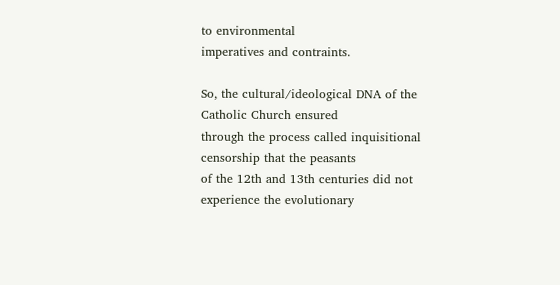to environmental
imperatives and contraints.

So, the cultural/ideological DNA of the Catholic Church ensured
through the process called inquisitional censorship that the peasants
of the 12th and 13th centuries did not experience the evolutionary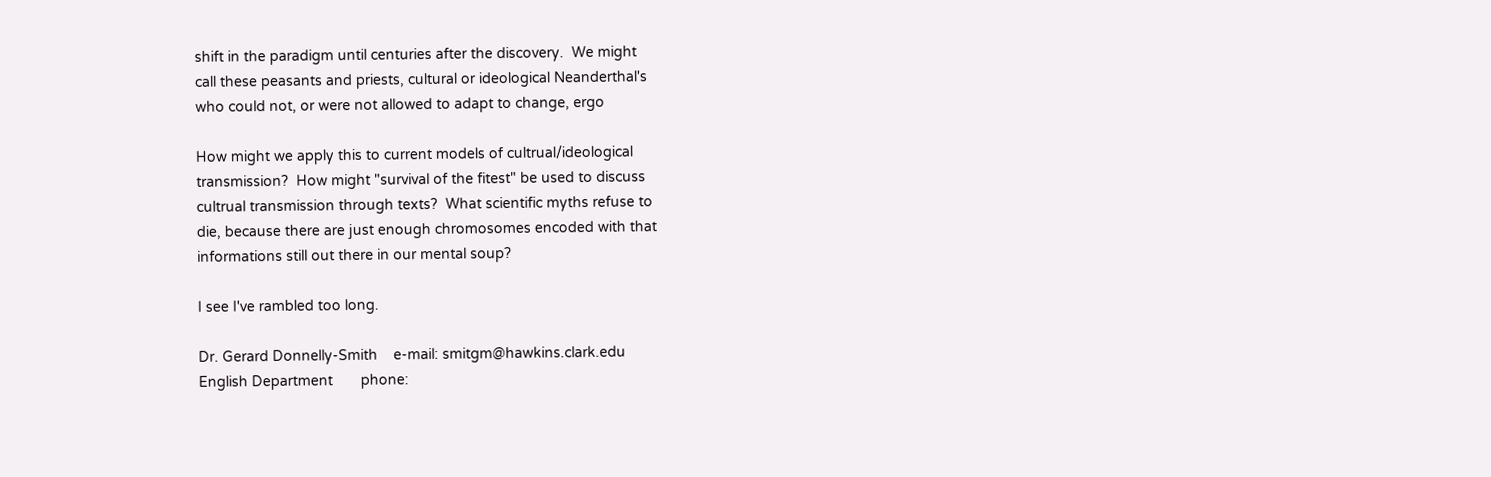shift in the paradigm until centuries after the discovery.  We might
call these peasants and priests, cultural or ideological Neanderthal's
who could not, or were not allowed to adapt to change, ergo

How might we apply this to current models of cultrual/ideological
transmission?  How might "survival of the fitest" be used to discuss
cultrual transmission through texts?  What scientific myths refuse to
die, because there are just enough chromosomes encoded with that
informations still out there in our mental soup?

I see I've rambled too long.

Dr. Gerard Donnelly-Smith    e-mail: smitgm@hawkins.clark.edu
English Department       phone: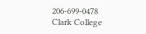206-699-0478
Clark College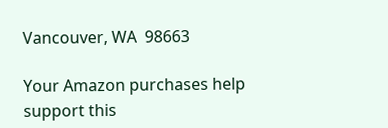Vancouver, WA  98663

Your Amazon purchases help support this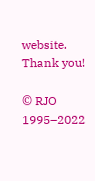website. Thank you!

© RJO 1995–2022